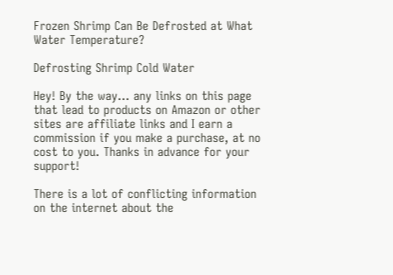Frozen Shrimp Can Be Defrosted at What Water Temperature?

Defrosting Shrimp Cold Water

Hey! By the way… any links on this page that lead to products on Amazon or other sites are affiliate links and I earn a commission if you make a purchase, at no cost to you. Thanks in advance for your support!

There is a lot of conflicting information on the internet about the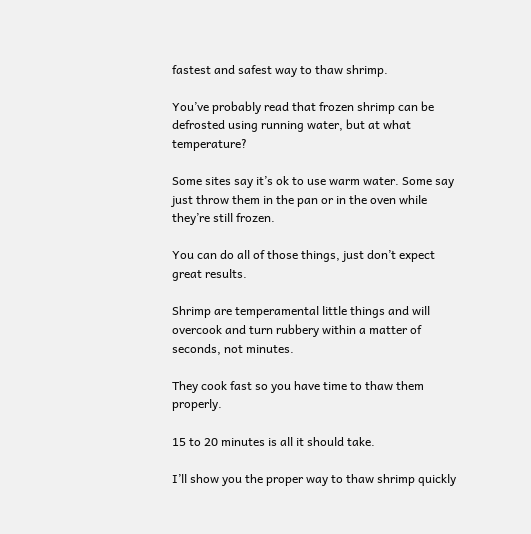fastest and safest way to thaw shrimp.

You’ve probably read that frozen shrimp can be defrosted using running water, but at what temperature?

Some sites say it’s ok to use warm water. Some say just throw them in the pan or in the oven while they’re still frozen.

You can do all of those things, just don’t expect great results.

Shrimp are temperamental little things and will overcook and turn rubbery within a matter of seconds, not minutes.

They cook fast so you have time to thaw them properly.

15 to 20 minutes is all it should take.

I’ll show you the proper way to thaw shrimp quickly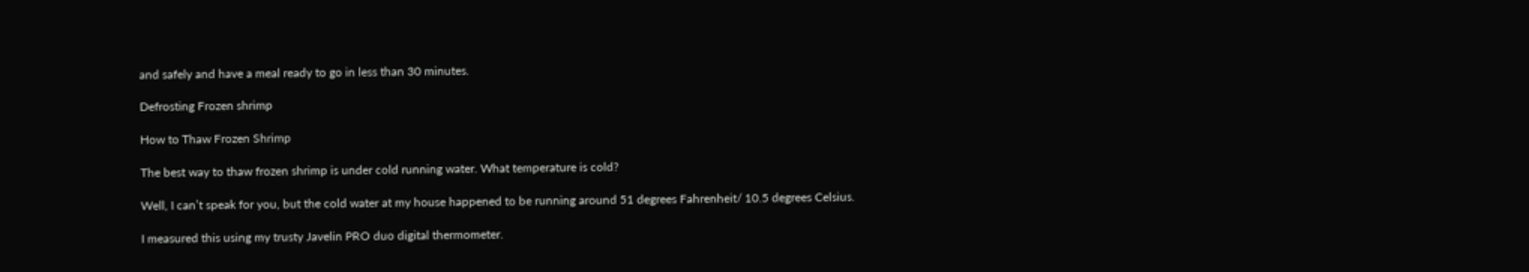and safely and have a meal ready to go in less than 30 minutes.

Defrosting Frozen shrimp

How to Thaw Frozen Shrimp

The best way to thaw frozen shrimp is under cold running water. What temperature is cold?

Well, I can’t speak for you, but the cold water at my house happened to be running around 51 degrees Fahrenheit/ 10.5 degrees Celsius.

I measured this using my trusty Javelin PRO duo digital thermometer.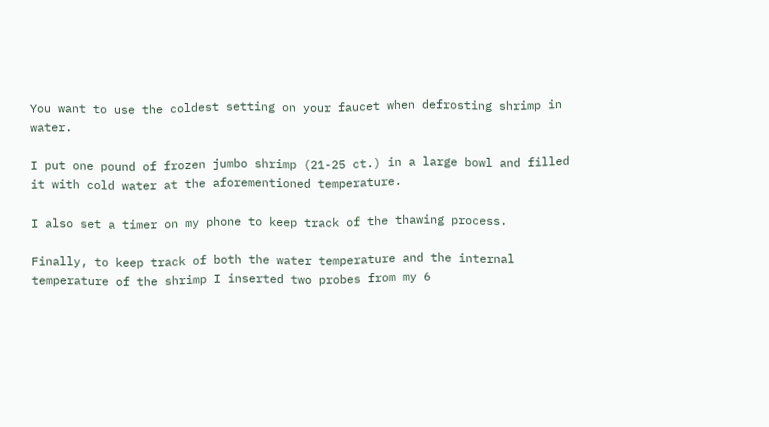You want to use the coldest setting on your faucet when defrosting shrimp in water.

I put one pound of frozen jumbo shrimp (21-25 ct.) in a large bowl and filled it with cold water at the aforementioned temperature.

I also set a timer on my phone to keep track of the thawing process.

Finally, to keep track of both the water temperature and the internal temperature of the shrimp I inserted two probes from my 6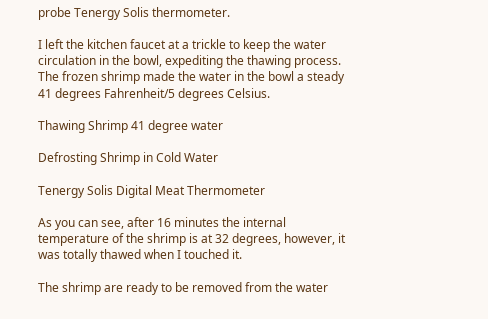probe Tenergy Solis thermometer.

I left the kitchen faucet at a trickle to keep the water circulation in the bowl, expediting the thawing process. The frozen shrimp made the water in the bowl a steady 41 degrees Fahrenheit/5 degrees Celsius.

Thawing Shrimp 41 degree water

Defrosting Shrimp in Cold Water

Tenergy Solis Digital Meat Thermometer

As you can see, after 16 minutes the internal temperature of the shrimp is at 32 degrees, however, it was totally thawed when I touched it.

The shrimp are ready to be removed from the water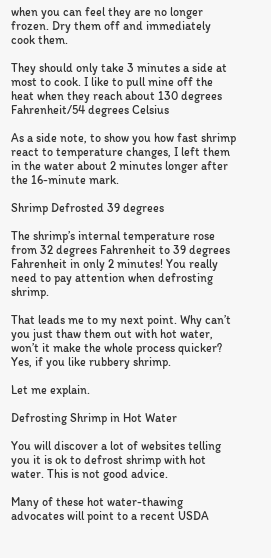when you can feel they are no longer frozen. Dry them off and immediately cook them.

They should only take 3 minutes a side at most to cook. I like to pull mine off the heat when they reach about 130 degrees Fahrenheit/54 degrees Celsius

As a side note, to show you how fast shrimp react to temperature changes, I left them in the water about 2 minutes longer after the 16-minute mark.

Shrimp Defrosted 39 degrees

The shrimp’s internal temperature rose from 32 degrees Fahrenheit to 39 degrees Fahrenheit in only 2 minutes! You really need to pay attention when defrosting shrimp.

That leads me to my next point. Why can’t you just thaw them out with hot water, won’t it make the whole process quicker? Yes, if you like rubbery shrimp.

Let me explain.

Defrosting Shrimp in Hot Water

You will discover a lot of websites telling you it is ok to defrost shrimp with hot water. This is not good advice.

Many of these hot water-thawing advocates will point to a recent USDA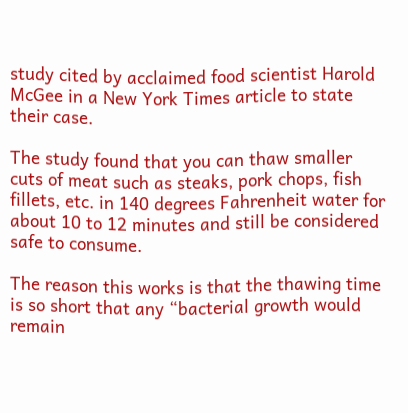study cited by acclaimed food scientist Harold McGee in a New York Times article to state their case.

The study found that you can thaw smaller cuts of meat such as steaks, pork chops, fish fillets, etc. in 140 degrees Fahrenheit water for about 10 to 12 minutes and still be considered safe to consume.

The reason this works is that the thawing time is so short that any “bacterial growth would remain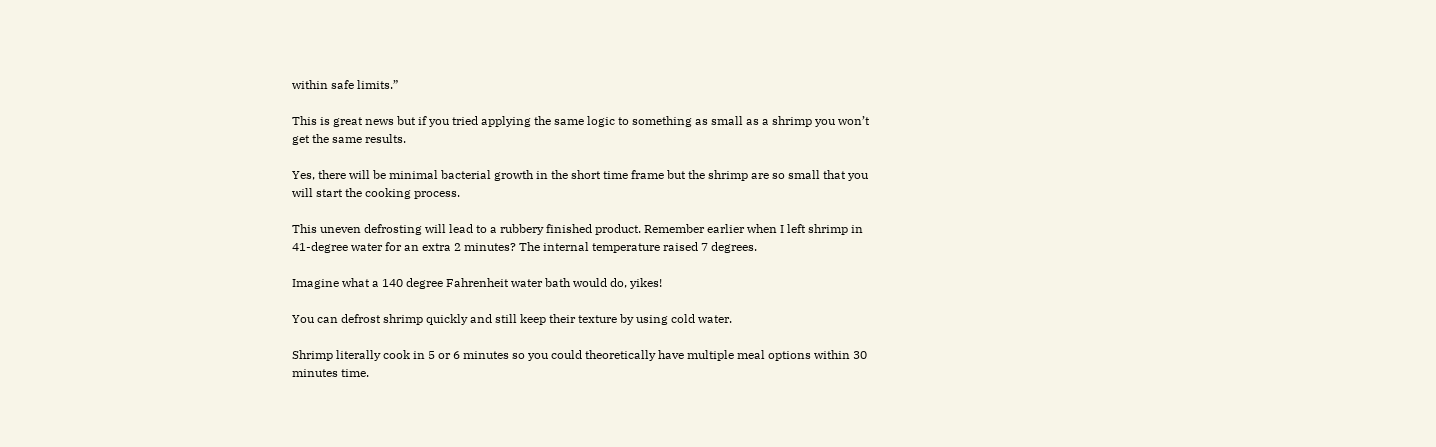within safe limits.”

This is great news but if you tried applying the same logic to something as small as a shrimp you won’t get the same results.

Yes, there will be minimal bacterial growth in the short time frame but the shrimp are so small that you will start the cooking process.

This uneven defrosting will lead to a rubbery finished product. Remember earlier when I left shrimp in 41-degree water for an extra 2 minutes? The internal temperature raised 7 degrees.

Imagine what a 140 degree Fahrenheit water bath would do, yikes!

You can defrost shrimp quickly and still keep their texture by using cold water.

Shrimp literally cook in 5 or 6 minutes so you could theoretically have multiple meal options within 30 minutes time.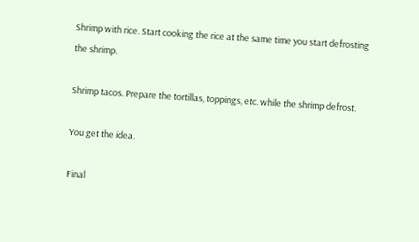Shrimp with rice. Start cooking the rice at the same time you start defrosting the shrimp.

Shrimp tacos. Prepare the tortillas, toppings, etc. while the shrimp defrost.

You get the idea.

Final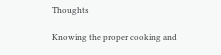Thoughts

Knowing the proper cooking and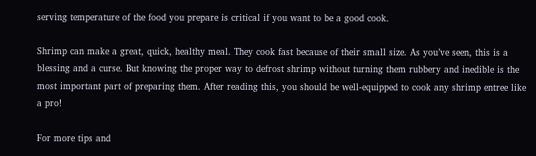serving temperature of the food you prepare is critical if you want to be a good cook.

Shrimp can make a great, quick, healthy meal. They cook fast because of their small size. As you’ve seen, this is a blessing and a curse. But knowing the proper way to defrost shrimp without turning them rubbery and inedible is the most important part of preparing them. After reading this, you should be well-equipped to cook any shrimp entree like a pro!

For more tips and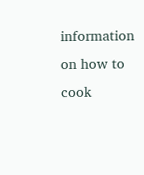information on how to cook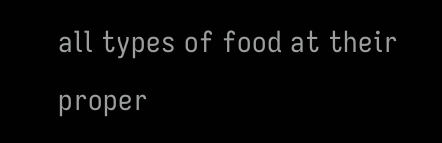all types of food at their proper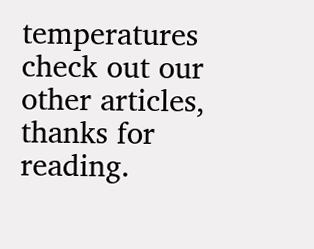temperatures check out our other articles, thanks for reading.